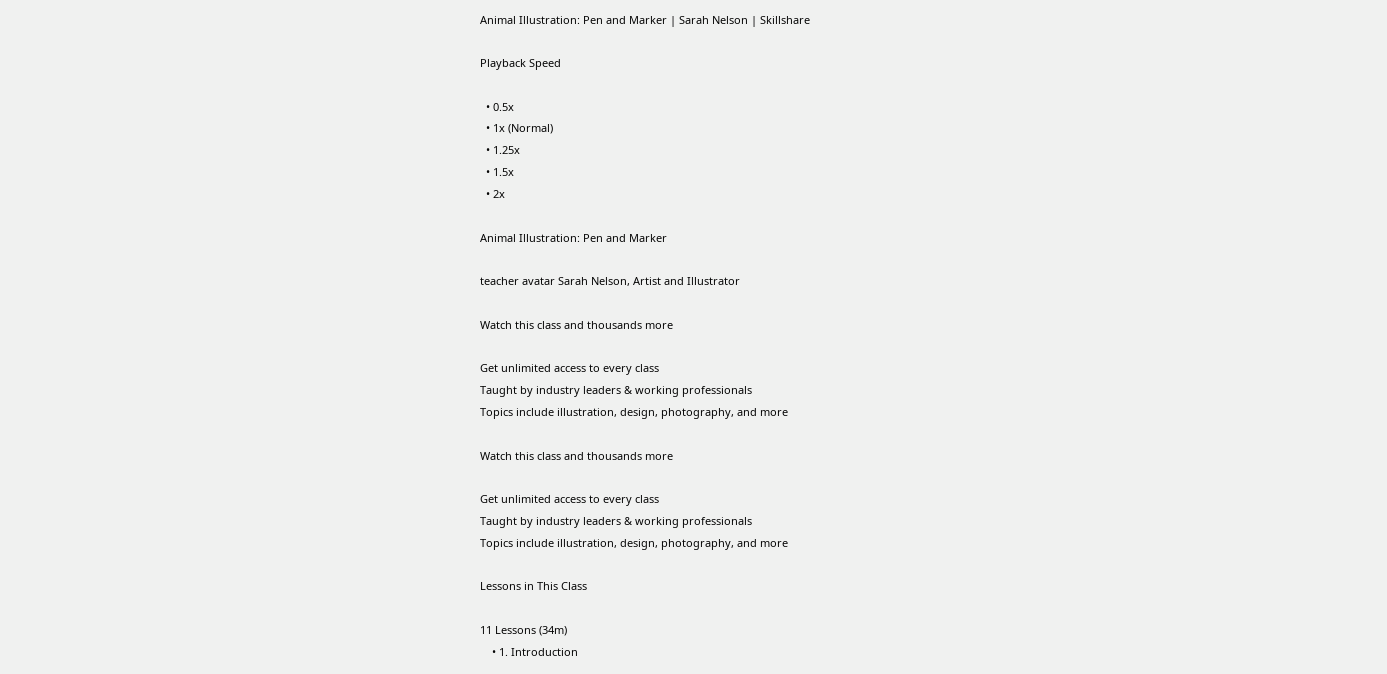Animal Illustration: Pen and Marker | Sarah Nelson | Skillshare

Playback Speed

  • 0.5x
  • 1x (Normal)
  • 1.25x
  • 1.5x
  • 2x

Animal Illustration: Pen and Marker

teacher avatar Sarah Nelson, Artist and Illustrator

Watch this class and thousands more

Get unlimited access to every class
Taught by industry leaders & working professionals
Topics include illustration, design, photography, and more

Watch this class and thousands more

Get unlimited access to every class
Taught by industry leaders & working professionals
Topics include illustration, design, photography, and more

Lessons in This Class

11 Lessons (34m)
    • 1. Introduction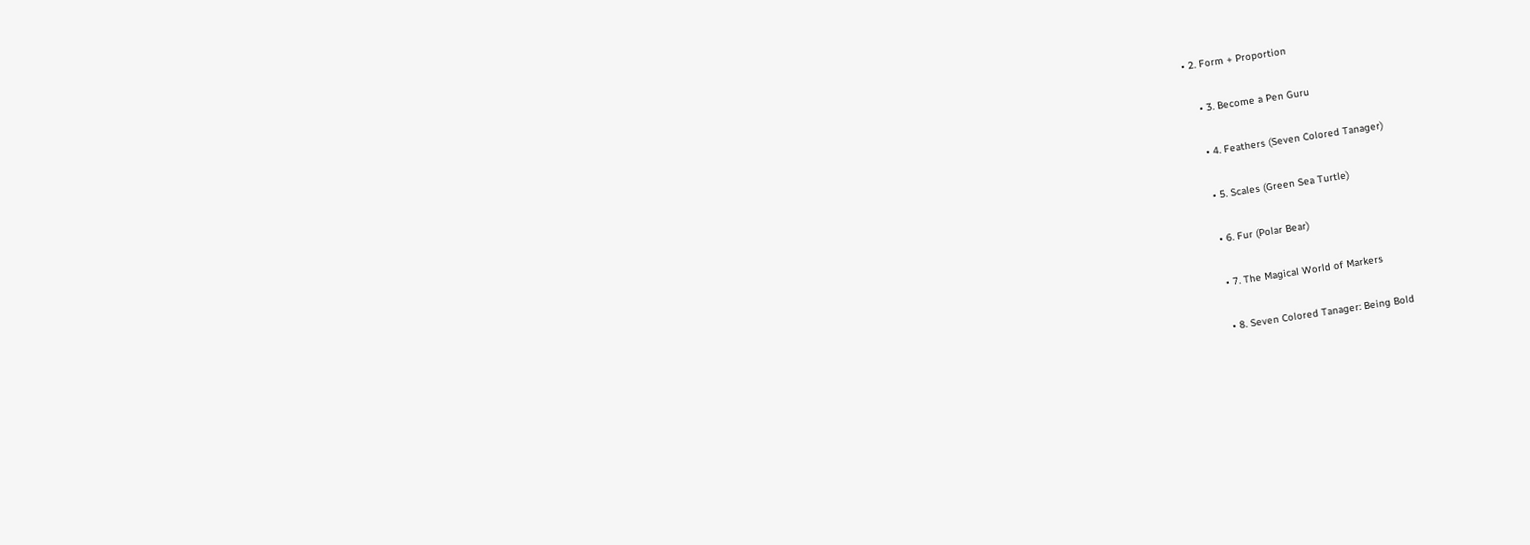• 2. Form + Proportion

    • 3. Become a Pen Guru

    • 4. Feathers (Seven Colored Tanager)

    • 5. Scales (Green Sea Turtle)

    • 6. Fur (Polar Bear)

    • 7. The Magical World of Markers

    • 8. Seven Colored Tanager: Being Bold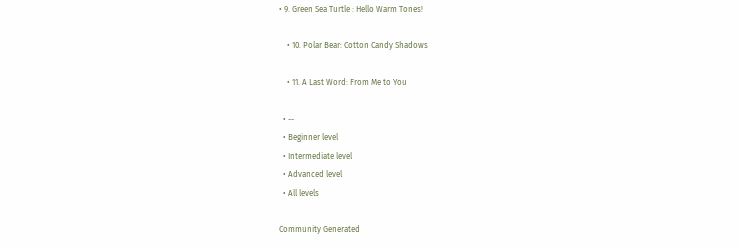• 9. Green Sea Turtle : Hello Warm Tones!

    • 10. Polar Bear: Cotton Candy Shadows

    • 11. A Last Word: From Me to You

  • --
  • Beginner level
  • Intermediate level
  • Advanced level
  • All levels

Community Generated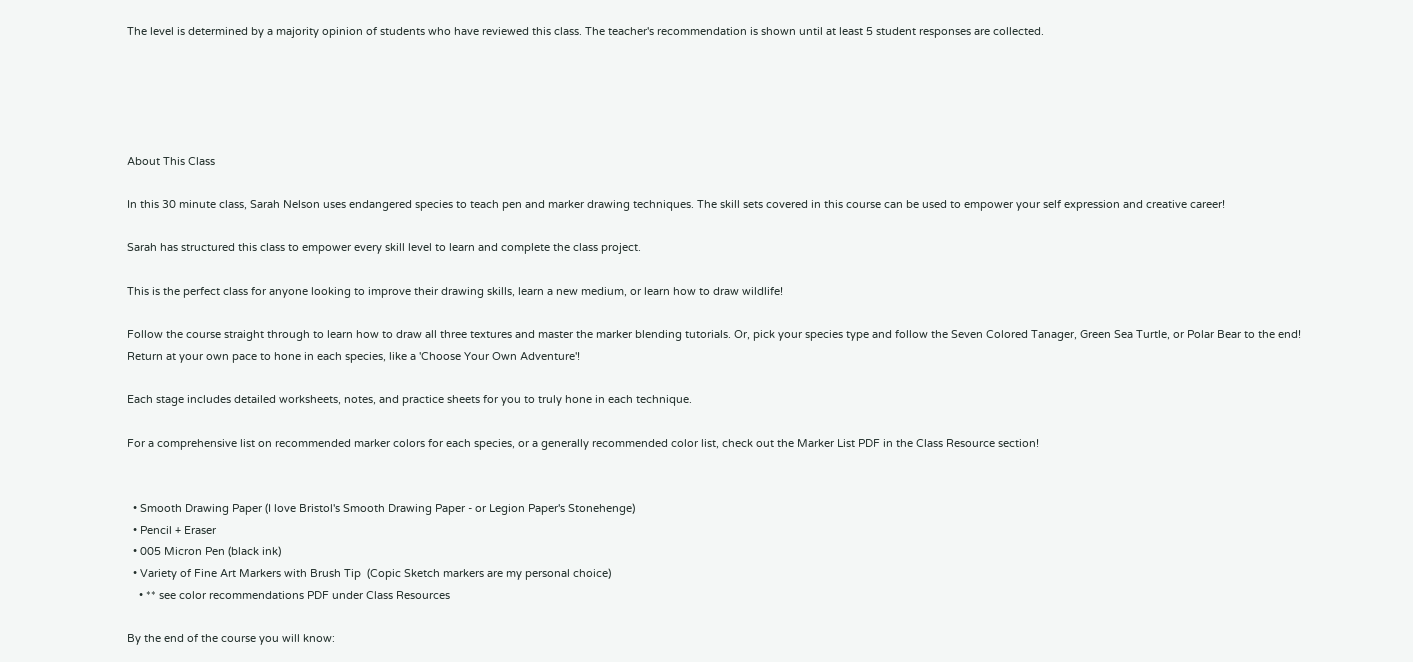The level is determined by a majority opinion of students who have reviewed this class. The teacher's recommendation is shown until at least 5 student responses are collected.





About This Class

In this 30 minute class, Sarah Nelson uses endangered species to teach pen and marker drawing techniques. The skill sets covered in this course can be used to empower your self expression and creative career!

Sarah has structured this class to empower every skill level to learn and complete the class project.

This is the perfect class for anyone looking to improve their drawing skills, learn a new medium, or learn how to draw wildlife!

Follow the course straight through to learn how to draw all three textures and master the marker blending tutorials. Or, pick your species type and follow the Seven Colored Tanager, Green Sea Turtle, or Polar Bear to the end! Return at your own pace to hone in each species, like a 'Choose Your Own Adventure'!

Each stage includes detailed worksheets, notes, and practice sheets for you to truly hone in each technique.

For a comprehensive list on recommended marker colors for each species, or a generally recommended color list, check out the Marker List PDF in the Class Resource section!


  • Smooth Drawing Paper (I love Bristol's Smooth Drawing Paper - or Legion Paper's Stonehenge)
  • Pencil + Eraser
  • 005 Micron Pen (black ink)
  • Variety of Fine Art Markers with Brush Tip  (Copic Sketch markers are my personal choice)
    • ** see color recommendations PDF under Class Resources

By the end of the course you will know: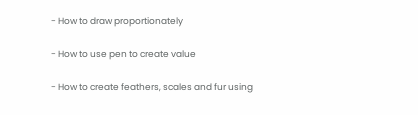- How to draw proportionately

- How to use pen to create value

- How to create feathers, scales and fur using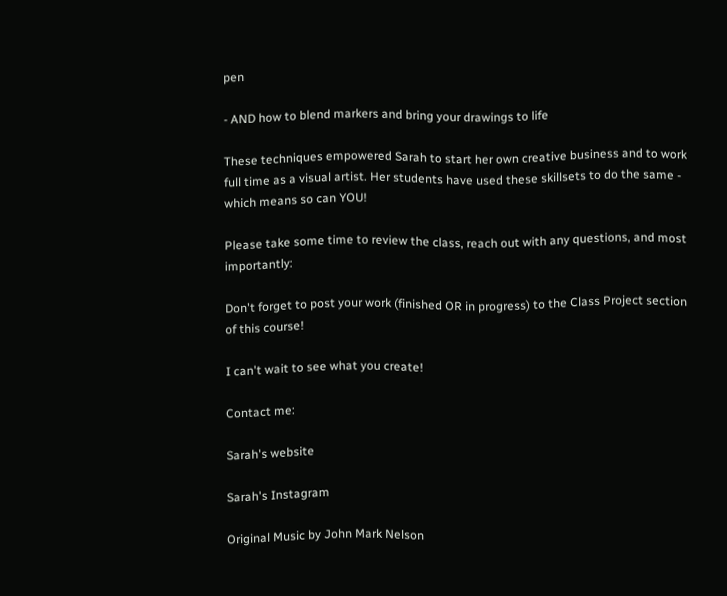pen

- AND how to blend markers and bring your drawings to life

These techniques empowered Sarah to start her own creative business and to work full time as a visual artist. Her students have used these skillsets to do the same - which means so can YOU!

Please take some time to review the class, reach out with any questions, and most importantly:

Don't forget to post your work (finished OR in progress) to the Class Project section of this course!

I can't wait to see what you create!

Contact me:

Sarah's website

Sarah's Instagram

Original Music by John Mark Nelson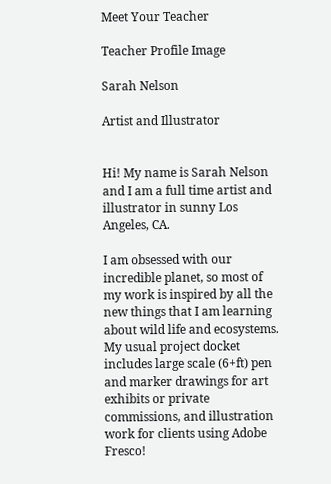Meet Your Teacher

Teacher Profile Image

Sarah Nelson

Artist and Illustrator


Hi! My name is Sarah Nelson and I am a full time artist and illustrator in sunny Los Angeles, CA.

I am obsessed with our incredible planet, so most of my work is inspired by all the new things that I am learning about wild life and ecosystems. My usual project docket includes large scale (6+ft) pen and marker drawings for art exhibits or private commissions, and illustration work for clients using Adobe Fresco!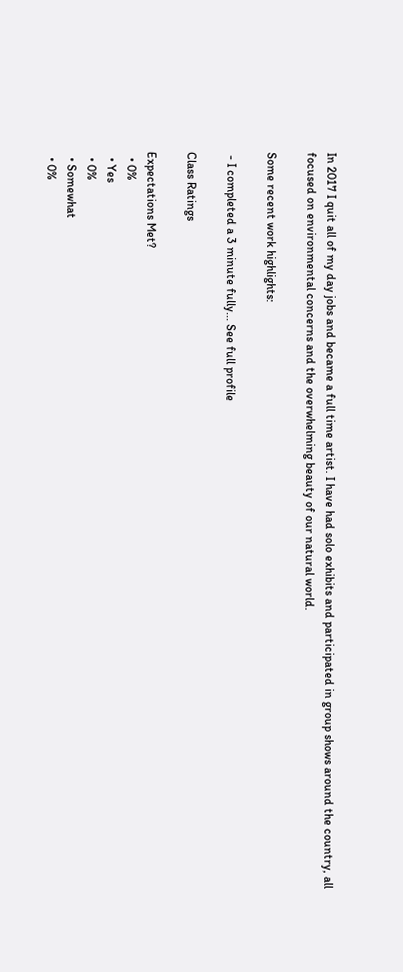In 2017 I quit all of my day jobs and became a full time artist. I have had solo exhibits and participated in group shows around the country, all focused on environmental concerns and the overwhelming beauty of our natural world.

Some recent work highlights:

 - I completed a 3 minute fully... See full profile

Class Ratings

Expectations Met?
  • 0%
  • Yes
  • 0%
  • Somewhat
  • 0%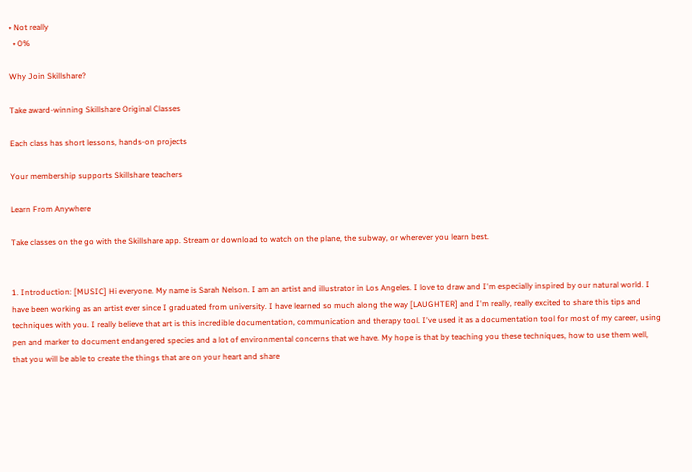• Not really
  • 0%

Why Join Skillshare?

Take award-winning Skillshare Original Classes

Each class has short lessons, hands-on projects

Your membership supports Skillshare teachers

Learn From Anywhere

Take classes on the go with the Skillshare app. Stream or download to watch on the plane, the subway, or wherever you learn best.


1. Introduction: [MUSIC] Hi everyone. My name is Sarah Nelson. I am an artist and illustrator in Los Angeles. I love to draw and I'm especially inspired by our natural world. I have been working as an artist ever since I graduated from university. I have learned so much along the way [LAUGHTER] and I'm really, really excited to share this tips and techniques with you. I really believe that art is this incredible documentation, communication and therapy tool. I've used it as a documentation tool for most of my career, using pen and marker to document endangered species and a lot of environmental concerns that we have. My hope is that by teaching you these techniques, how to use them well, that you will be able to create the things that are on your heart and share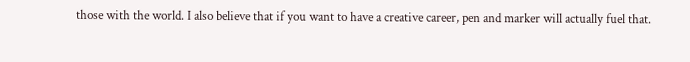those with the world. I also believe that if you want to have a creative career, pen and marker will actually fuel that.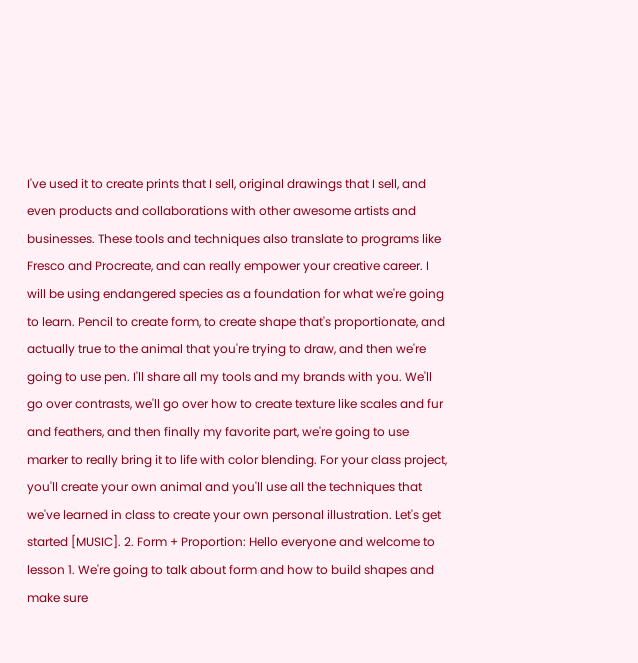I've used it to create prints that I sell, original drawings that I sell, and even products and collaborations with other awesome artists and businesses. These tools and techniques also translate to programs like Fresco and Procreate, and can really empower your creative career. I will be using endangered species as a foundation for what we're going to learn. Pencil to create form, to create shape that's proportionate, and actually true to the animal that you're trying to draw, and then we're going to use pen. I'll share all my tools and my brands with you. We'll go over contrasts, we'll go over how to create texture like scales and fur and feathers, and then finally my favorite part, we're going to use marker to really bring it to life with color blending. For your class project, you'll create your own animal and you'll use all the techniques that we've learned in class to create your own personal illustration. Let's get started [MUSIC]. 2. Form + Proportion: Hello everyone and welcome to lesson 1. We're going to talk about form and how to build shapes and make sure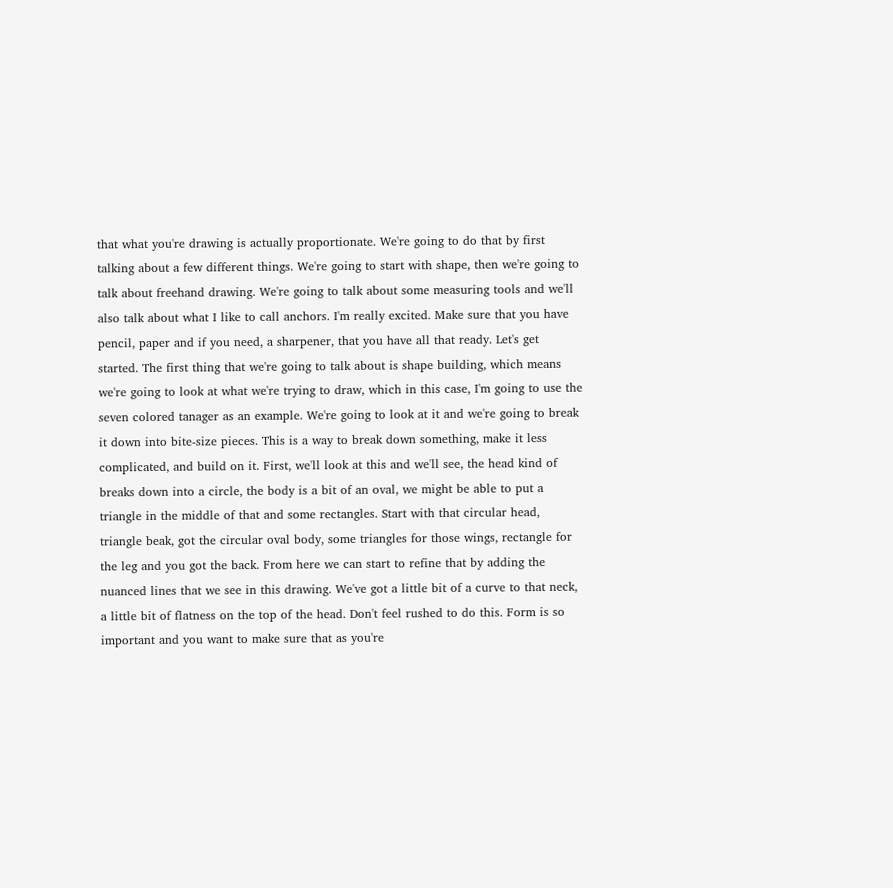that what you're drawing is actually proportionate. We're going to do that by first talking about a few different things. We're going to start with shape, then we're going to talk about freehand drawing. We're going to talk about some measuring tools and we'll also talk about what I like to call anchors. I'm really excited. Make sure that you have pencil, paper and if you need, a sharpener, that you have all that ready. Let's get started. The first thing that we're going to talk about is shape building, which means we're going to look at what we're trying to draw, which in this case, I'm going to use the seven colored tanager as an example. We're going to look at it and we're going to break it down into bite-size pieces. This is a way to break down something, make it less complicated, and build on it. First, we'll look at this and we'll see, the head kind of breaks down into a circle, the body is a bit of an oval, we might be able to put a triangle in the middle of that and some rectangles. Start with that circular head, triangle beak, got the circular oval body, some triangles for those wings, rectangle for the leg and you got the back. From here we can start to refine that by adding the nuanced lines that we see in this drawing. We've got a little bit of a curve to that neck, a little bit of flatness on the top of the head. Don't feel rushed to do this. Form is so important and you want to make sure that as you're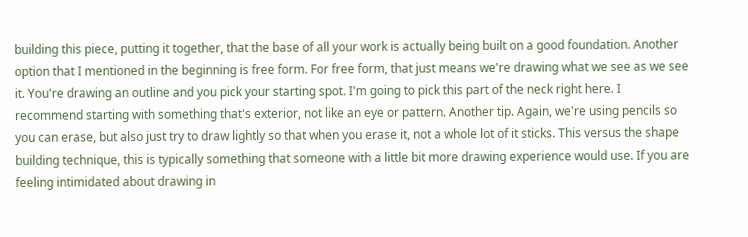building this piece, putting it together, that the base of all your work is actually being built on a good foundation. Another option that I mentioned in the beginning is free form. For free form, that just means we're drawing what we see as we see it. You're drawing an outline and you pick your starting spot. I'm going to pick this part of the neck right here. I recommend starting with something that's exterior, not like an eye or pattern. Another tip. Again, we're using pencils so you can erase, but also just try to draw lightly so that when you erase it, not a whole lot of it sticks. This versus the shape building technique, this is typically something that someone with a little bit more drawing experience would use. If you are feeling intimidated about drawing in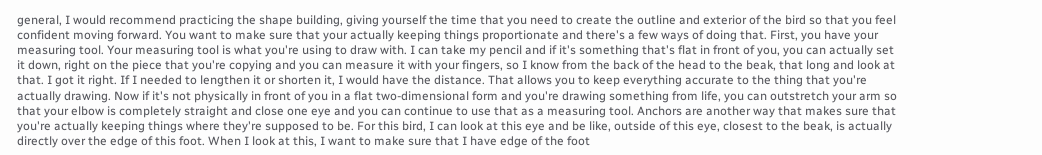general, I would recommend practicing the shape building, giving yourself the time that you need to create the outline and exterior of the bird so that you feel confident moving forward. You want to make sure that your actually keeping things proportionate and there's a few ways of doing that. First, you have your measuring tool. Your measuring tool is what you're using to draw with. I can take my pencil and if it's something that's flat in front of you, you can actually set it down, right on the piece that you're copying and you can measure it with your fingers, so I know from the back of the head to the beak, that long and look at that. I got it right. If I needed to lengthen it or shorten it, I would have the distance. That allows you to keep everything accurate to the thing that you're actually drawing. Now if it's not physically in front of you in a flat two-dimensional form and you're drawing something from life, you can outstretch your arm so that your elbow is completely straight and close one eye and you can continue to use that as a measuring tool. Anchors are another way that makes sure that you're actually keeping things where they're supposed to be. For this bird, I can look at this eye and be like, outside of this eye, closest to the beak, is actually directly over the edge of this foot. When I look at this, I want to make sure that I have edge of the foot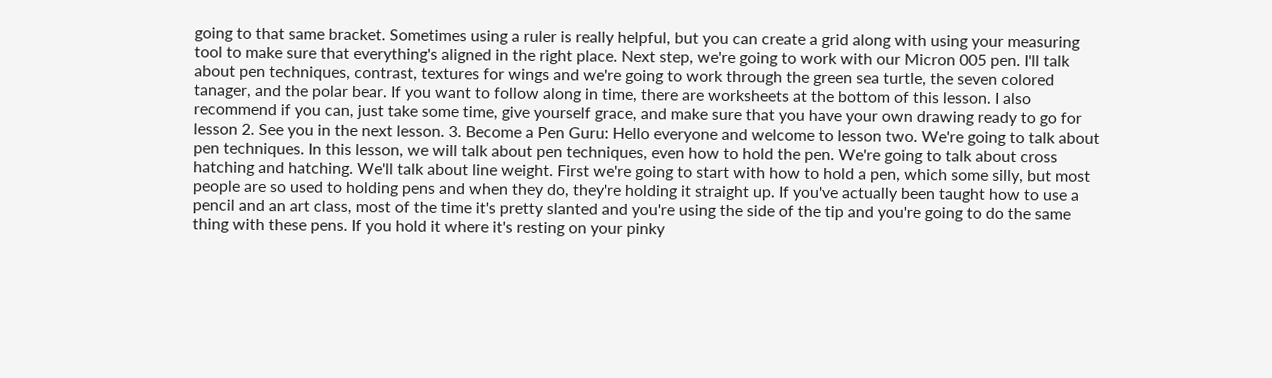going to that same bracket. Sometimes using a ruler is really helpful, but you can create a grid along with using your measuring tool to make sure that everything's aligned in the right place. Next step, we're going to work with our Micron 005 pen. I'll talk about pen techniques, contrast, textures for wings and we're going to work through the green sea turtle, the seven colored tanager, and the polar bear. If you want to follow along in time, there are worksheets at the bottom of this lesson. I also recommend if you can, just take some time, give yourself grace, and make sure that you have your own drawing ready to go for lesson 2. See you in the next lesson. 3. Become a Pen Guru: Hello everyone and welcome to lesson two. We're going to talk about pen techniques. In this lesson, we will talk about pen techniques, even how to hold the pen. We're going to talk about cross hatching and hatching. We'll talk about line weight. First we're going to start with how to hold a pen, which some silly, but most people are so used to holding pens and when they do, they're holding it straight up. If you've actually been taught how to use a pencil and an art class, most of the time it's pretty slanted and you're using the side of the tip and you're going to do the same thing with these pens. If you hold it where it's resting on your pinky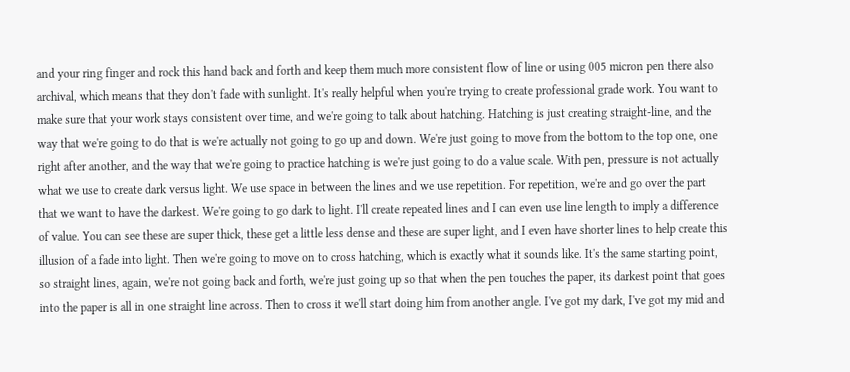and your ring finger and rock this hand back and forth and keep them much more consistent flow of line or using 005 micron pen there also archival, which means that they don't fade with sunlight. It's really helpful when you're trying to create professional grade work. You want to make sure that your work stays consistent over time, and we're going to talk about hatching. Hatching is just creating straight-line, and the way that we're going to do that is we're actually not going to go up and down. We're just going to move from the bottom to the top one, one right after another, and the way that we're going to practice hatching is we're just going to do a value scale. With pen, pressure is not actually what we use to create dark versus light. We use space in between the lines and we use repetition. For repetition, we're and go over the part that we want to have the darkest. We're going to go dark to light. I'll create repeated lines and I can even use line length to imply a difference of value. You can see these are super thick, these get a little less dense and these are super light, and I even have shorter lines to help create this illusion of a fade into light. Then we're going to move on to cross hatching, which is exactly what it sounds like. It's the same starting point, so straight lines, again, we're not going back and forth, we're just going up so that when the pen touches the paper, its darkest point that goes into the paper is all in one straight line across. Then to cross it we'll start doing him from another angle. I've got my dark, I've got my mid and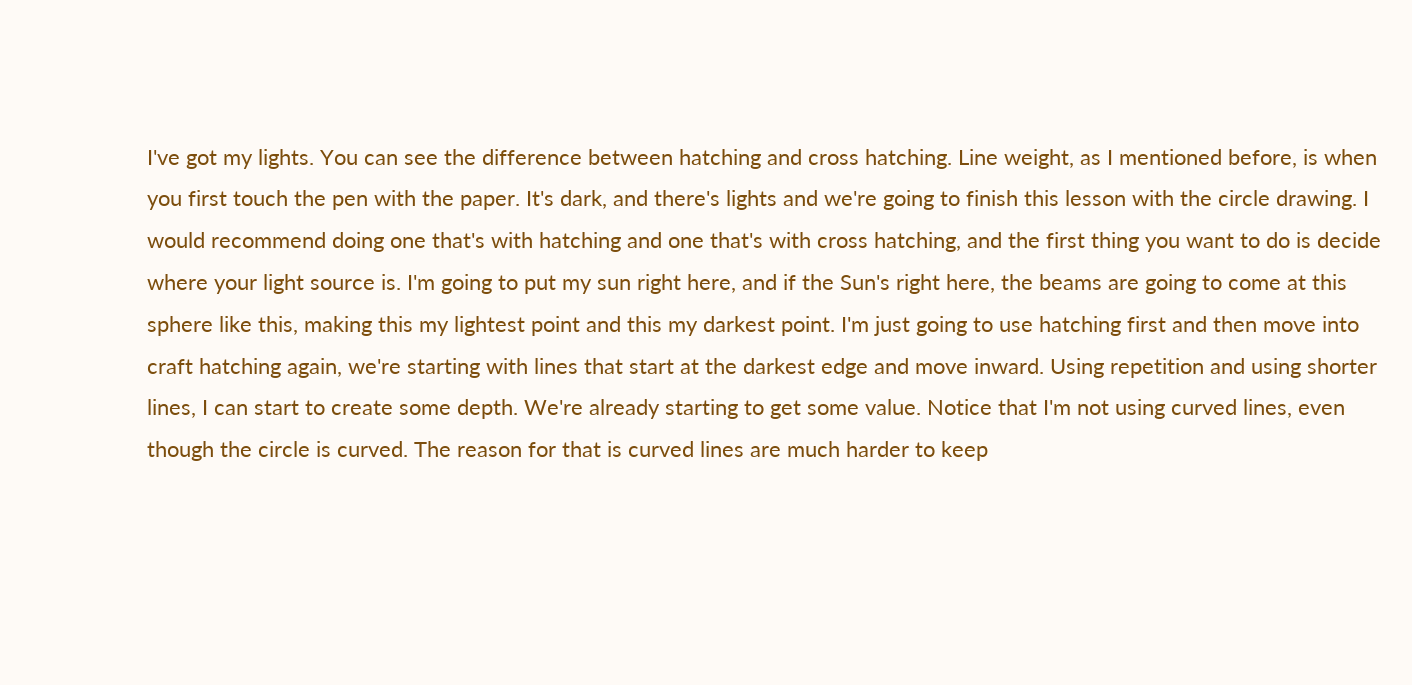I've got my lights. You can see the difference between hatching and cross hatching. Line weight, as I mentioned before, is when you first touch the pen with the paper. It's dark, and there's lights and we're going to finish this lesson with the circle drawing. I would recommend doing one that's with hatching and one that's with cross hatching, and the first thing you want to do is decide where your light source is. I'm going to put my sun right here, and if the Sun's right here, the beams are going to come at this sphere like this, making this my lightest point and this my darkest point. I'm just going to use hatching first and then move into craft hatching again, we're starting with lines that start at the darkest edge and move inward. Using repetition and using shorter lines, I can start to create some depth. We're already starting to get some value. Notice that I'm not using curved lines, even though the circle is curved. The reason for that is curved lines are much harder to keep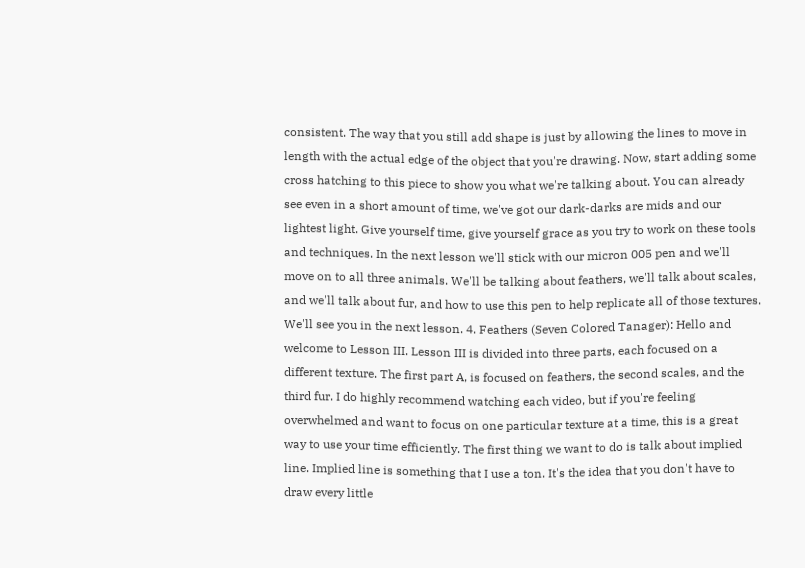consistent. The way that you still add shape is just by allowing the lines to move in length with the actual edge of the object that you're drawing. Now, start adding some cross hatching to this piece to show you what we're talking about. You can already see even in a short amount of time, we've got our dark-darks are mids and our lightest light. Give yourself time, give yourself grace as you try to work on these tools and techniques. In the next lesson we'll stick with our micron 005 pen and we'll move on to all three animals. We'll be talking about feathers, we'll talk about scales, and we'll talk about fur, and how to use this pen to help replicate all of those textures. We'll see you in the next lesson. 4. Feathers (Seven Colored Tanager): Hello and welcome to Lesson III. Lesson III is divided into three parts, each focused on a different texture. The first part A, is focused on feathers, the second scales, and the third fur. I do highly recommend watching each video, but if you're feeling overwhelmed and want to focus on one particular texture at a time, this is a great way to use your time efficiently. The first thing we want to do is talk about implied line. Implied line is something that I use a ton. It's the idea that you don't have to draw every little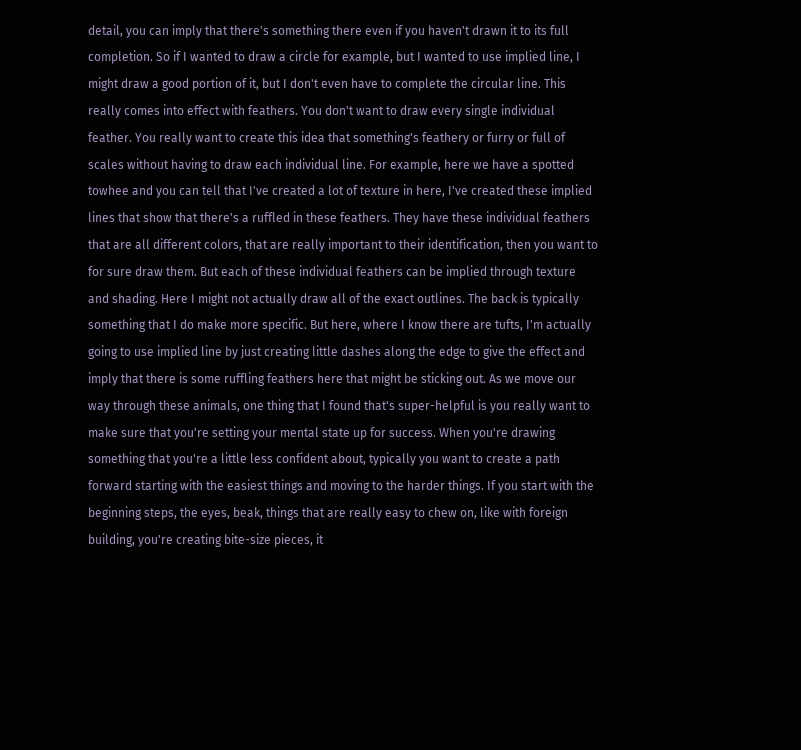detail, you can imply that there's something there even if you haven't drawn it to its full completion. So if I wanted to draw a circle for example, but I wanted to use implied line, I might draw a good portion of it, but I don't even have to complete the circular line. This really comes into effect with feathers. You don't want to draw every single individual feather. You really want to create this idea that something's feathery or furry or full of scales without having to draw each individual line. For example, here we have a spotted towhee and you can tell that I've created a lot of texture in here, I've created these implied lines that show that there's a ruffled in these feathers. They have these individual feathers that are all different colors, that are really important to their identification, then you want to for sure draw them. But each of these individual feathers can be implied through texture and shading. Here I might not actually draw all of the exact outlines. The back is typically something that I do make more specific. But here, where I know there are tufts, I'm actually going to use implied line by just creating little dashes along the edge to give the effect and imply that there is some ruffling feathers here that might be sticking out. As we move our way through these animals, one thing that I found that's super-helpful is you really want to make sure that you're setting your mental state up for success. When you're drawing something that you're a little less confident about, typically you want to create a path forward starting with the easiest things and moving to the harder things. If you start with the beginning steps, the eyes, beak, things that are really easy to chew on, like with foreign building, you're creating bite-size pieces, it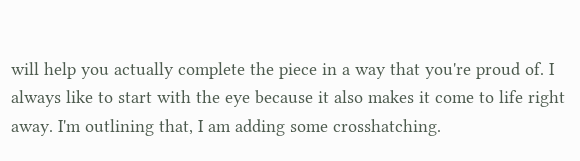will help you actually complete the piece in a way that you're proud of. I always like to start with the eye because it also makes it come to life right away. I'm outlining that, I am adding some crosshatching.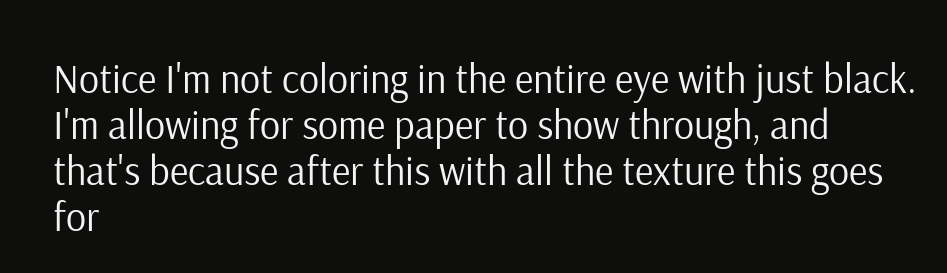Notice I'm not coloring in the entire eye with just black. I'm allowing for some paper to show through, and that's because after this with all the texture this goes for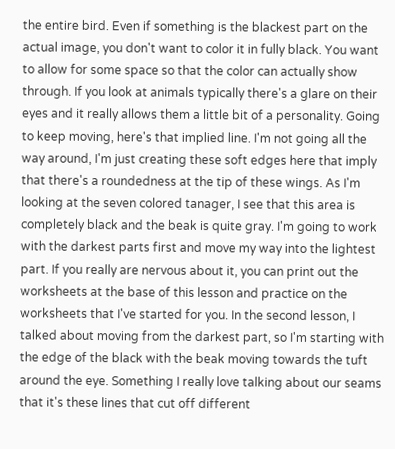the entire bird. Even if something is the blackest part on the actual image, you don't want to color it in fully black. You want to allow for some space so that the color can actually show through. If you look at animals typically there's a glare on their eyes and it really allows them a little bit of a personality. Going to keep moving, here's that implied line. I'm not going all the way around, I'm just creating these soft edges here that imply that there's a roundedness at the tip of these wings. As I'm looking at the seven colored tanager, I see that this area is completely black and the beak is quite gray. I'm going to work with the darkest parts first and move my way into the lightest part. If you really are nervous about it, you can print out the worksheets at the base of this lesson and practice on the worksheets that I've started for you. In the second lesson, I talked about moving from the darkest part, so I'm starting with the edge of the black with the beak moving towards the tuft around the eye. Something I really love talking about our seams that it's these lines that cut off different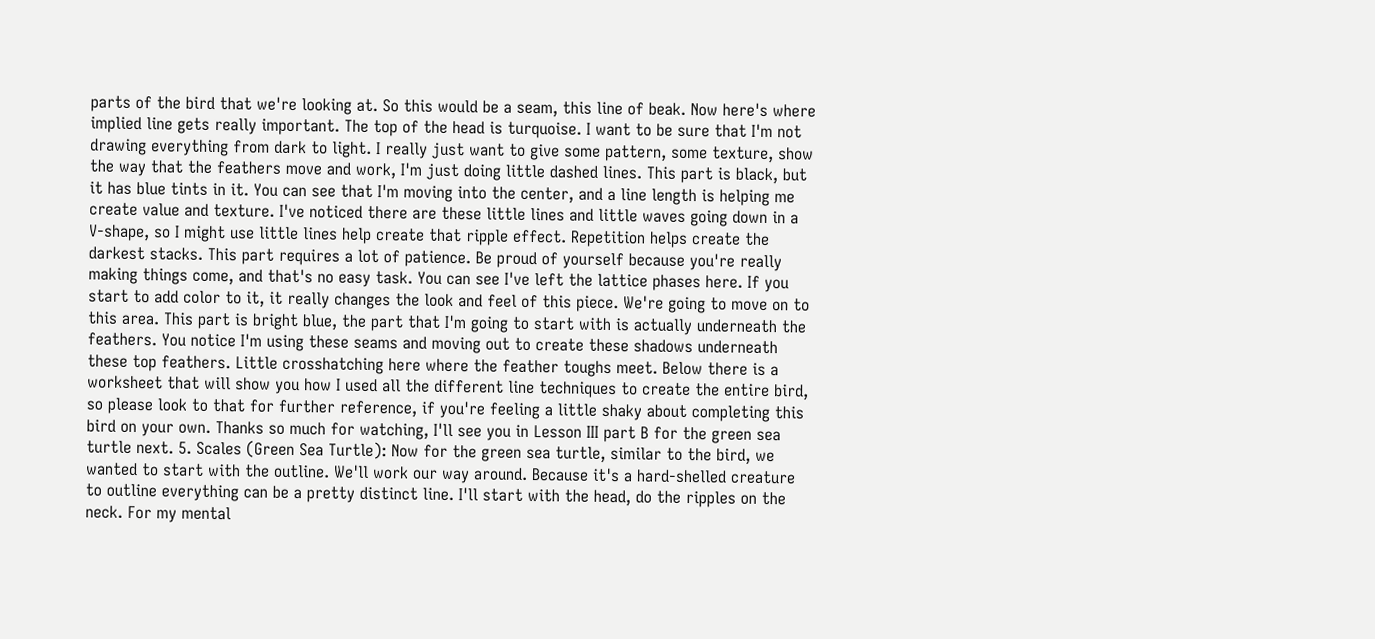parts of the bird that we're looking at. So this would be a seam, this line of beak. Now here's where implied line gets really important. The top of the head is turquoise. I want to be sure that I'm not drawing everything from dark to light. I really just want to give some pattern, some texture, show the way that the feathers move and work, I'm just doing little dashed lines. This part is black, but it has blue tints in it. You can see that I'm moving into the center, and a line length is helping me create value and texture. I've noticed there are these little lines and little waves going down in a V-shape, so I might use little lines help create that ripple effect. Repetition helps create the darkest stacks. This part requires a lot of patience. Be proud of yourself because you're really making things come, and that's no easy task. You can see I've left the lattice phases here. If you start to add color to it, it really changes the look and feel of this piece. We're going to move on to this area. This part is bright blue, the part that I'm going to start with is actually underneath the feathers. You notice I'm using these seams and moving out to create these shadows underneath these top feathers. Little crosshatching here where the feather toughs meet. Below there is a worksheet that will show you how I used all the different line techniques to create the entire bird, so please look to that for further reference, if you're feeling a little shaky about completing this bird on your own. Thanks so much for watching, I'll see you in Lesson III part B for the green sea turtle next. 5. Scales (Green Sea Turtle): Now for the green sea turtle, similar to the bird, we wanted to start with the outline. We'll work our way around. Because it's a hard-shelled creature to outline everything can be a pretty distinct line. I'll start with the head, do the ripples on the neck. For my mental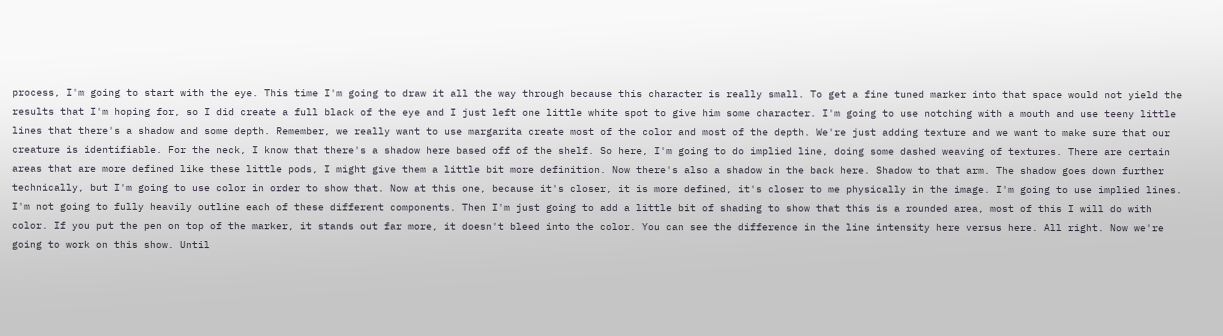process, I'm going to start with the eye. This time I'm going to draw it all the way through because this character is really small. To get a fine tuned marker into that space would not yield the results that I'm hoping for, so I did create a full black of the eye and I just left one little white spot to give him some character. I'm going to use notching with a mouth and use teeny little lines that there's a shadow and some depth. Remember, we really want to use margarita create most of the color and most of the depth. We're just adding texture and we want to make sure that our creature is identifiable. For the neck, I know that there's a shadow here based off of the shelf. So here, I'm going to do implied line, doing some dashed weaving of textures. There are certain areas that are more defined like these little pods, I might give them a little bit more definition. Now there's also a shadow in the back here. Shadow to that arm. The shadow goes down further technically, but I'm going to use color in order to show that. Now at this one, because it's closer, it is more defined, it's closer to me physically in the image. I'm going to use implied lines. I'm not going to fully heavily outline each of these different components. Then I'm just going to add a little bit of shading to show that this is a rounded area, most of this I will do with color. If you put the pen on top of the marker, it stands out far more, it doesn't bleed into the color. You can see the difference in the line intensity here versus here. All right. Now we're going to work on this show. Until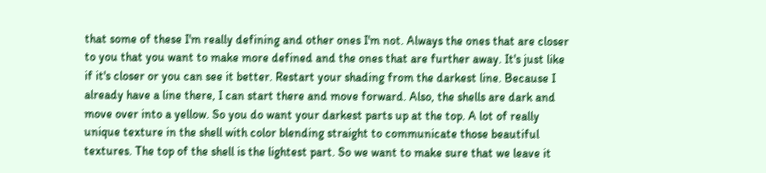that some of these I'm really defining and other ones I'm not. Always the ones that are closer to you that you want to make more defined and the ones that are further away. It's just like if it's closer or you can see it better. Restart your shading from the darkest line. Because I already have a line there, I can start there and move forward. Also, the shells are dark and move over into a yellow. So you do want your darkest parts up at the top. A lot of really unique texture in the shell with color blending straight to communicate those beautiful textures. The top of the shell is the lightest part. So we want to make sure that we leave it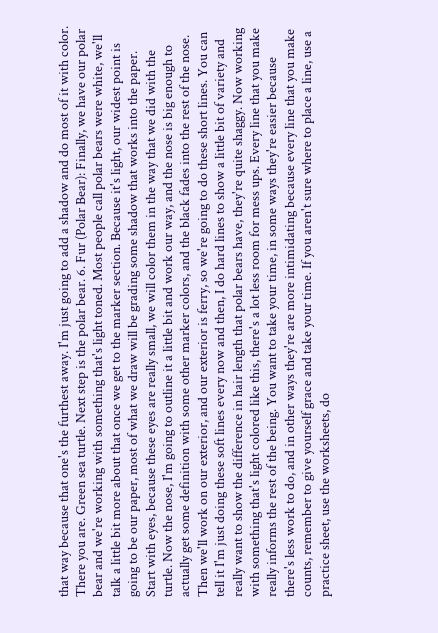that way because that one's the furthest away. I'm just going to add a shadow and do most of it with color. There you are. Green sea turtle. Next step is the polar bear. 6. Fur (Polar Bear): Finally, we have our polar bear and we're working with something that's light toned. Most people call polar bears were white, we'll talk a little bit more about that once we get to the marker section. Because it's light, our widest point is going to be our paper, most of what we draw will be grading some shadow that works into the paper. Start with eyes, because these eyes are really small, we will color them in the way that we did with the turtle. Now the nose, I'm going to outline it a little bit and work our way, and the nose is big enough to actually get some definition with some other marker colors, and the black fades into the rest of the nose. Then we'll work on our exterior, and our exterior is ferry, so we're going to do these short lines. You can tell it I'm just doing these soft lines every now and then, I do hard lines to show a little bit of variety and really want to show the difference in hair length that polar bears have, they're quite shaggy. Now working with something that's light colored like this, there's a lot less room for mess ups. Every line that you make really informs the rest of the being. You want to take your time, in some ways they're easier because there's less work to do, and in other ways they're are more intimidating because every line that you make counts, remember to give yourself grace and take your time. If you aren't sure where to place a line, use a practice sheet, use the worksheets, do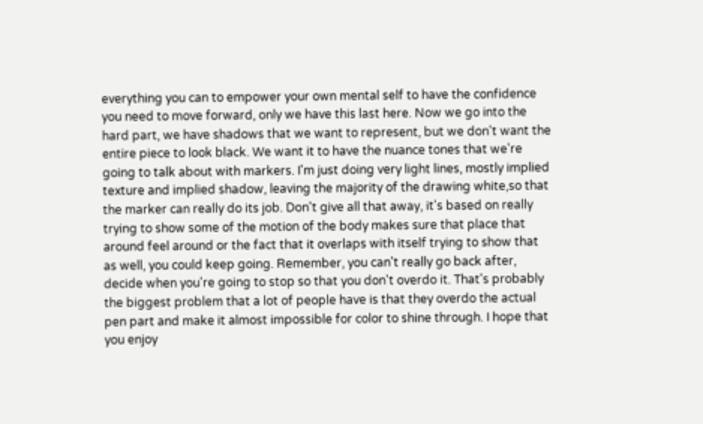everything you can to empower your own mental self to have the confidence you need to move forward, only we have this last here. Now we go into the hard part, we have shadows that we want to represent, but we don't want the entire piece to look black. We want it to have the nuance tones that we're going to talk about with markers. I'm just doing very light lines, mostly implied texture and implied shadow, leaving the majority of the drawing white,so that the marker can really do its job. Don't give all that away, it's based on really trying to show some of the motion of the body makes sure that place that around feel around or the fact that it overlaps with itself trying to show that as well, you could keep going. Remember, you can't really go back after, decide when you're going to stop so that you don't overdo it. That's probably the biggest problem that a lot of people have is that they overdo the actual pen part and make it almost impossible for color to shine through. I hope that you enjoy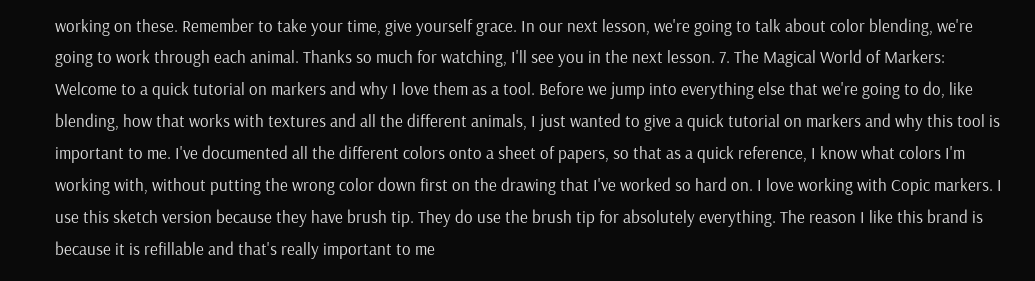working on these. Remember to take your time, give yourself grace. In our next lesson, we're going to talk about color blending, we're going to work through each animal. Thanks so much for watching, I'll see you in the next lesson. 7. The Magical World of Markers: Welcome to a quick tutorial on markers and why I love them as a tool. Before we jump into everything else that we're going to do, like blending, how that works with textures and all the different animals, I just wanted to give a quick tutorial on markers and why this tool is important to me. I've documented all the different colors onto a sheet of papers, so that as a quick reference, I know what colors I'm working with, without putting the wrong color down first on the drawing that I've worked so hard on. I love working with Copic markers. I use this sketch version because they have brush tip. They do use the brush tip for absolutely everything. The reason I like this brand is because it is refillable and that's really important to me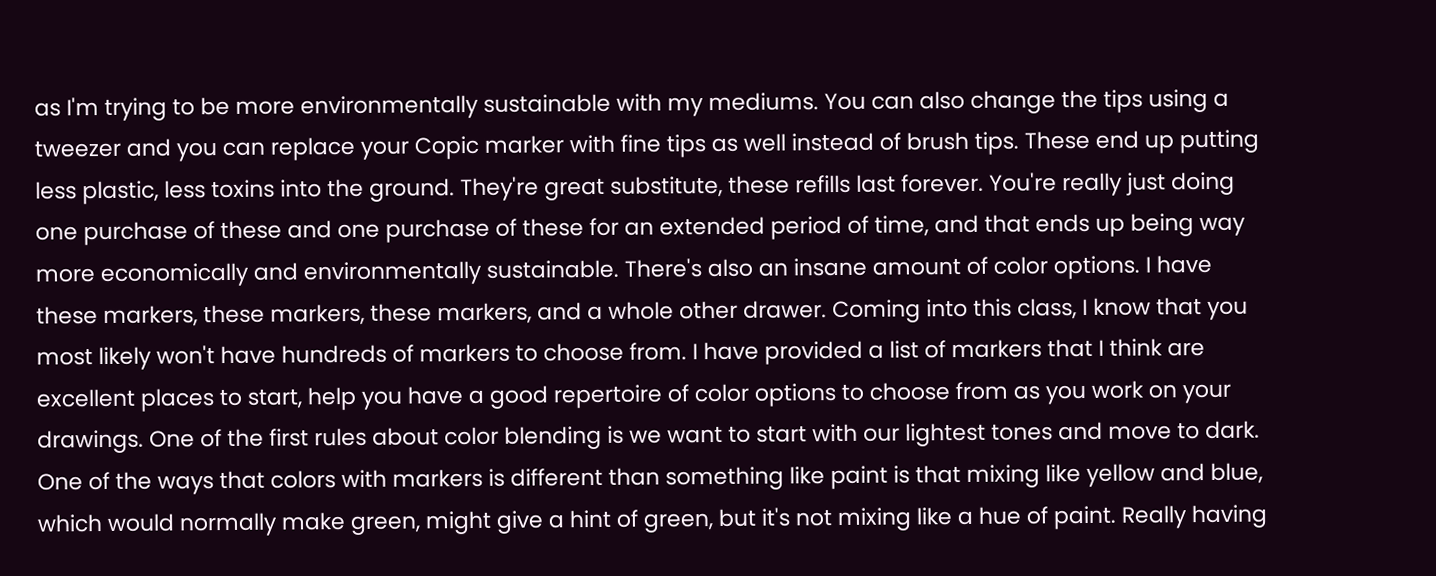as I'm trying to be more environmentally sustainable with my mediums. You can also change the tips using a tweezer and you can replace your Copic marker with fine tips as well instead of brush tips. These end up putting less plastic, less toxins into the ground. They're great substitute, these refills last forever. You're really just doing one purchase of these and one purchase of these for an extended period of time, and that ends up being way more economically and environmentally sustainable. There's also an insane amount of color options. I have these markers, these markers, these markers, and a whole other drawer. Coming into this class, I know that you most likely won't have hundreds of markers to choose from. I have provided a list of markers that I think are excellent places to start, help you have a good repertoire of color options to choose from as you work on your drawings. One of the first rules about color blending is we want to start with our lightest tones and move to dark. One of the ways that colors with markers is different than something like paint is that mixing like yellow and blue, which would normally make green, might give a hint of green, but it's not mixing like a hue of paint. Really having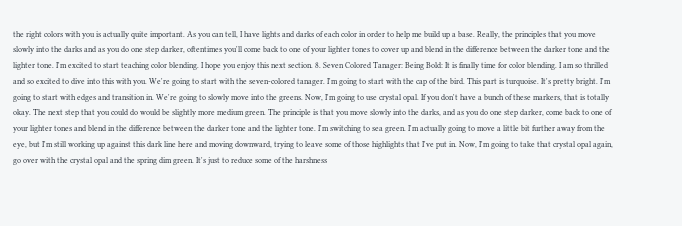the right colors with you is actually quite important. As you can tell, I have lights and darks of each color in order to help me build up a base. Really, the principles that you move slowly into the darks and as you do one step darker, oftentimes you'll come back to one of your lighter tones to cover up and blend in the difference between the darker tone and the lighter tone. I'm excited to start teaching color blending. I hope you enjoy this next section. 8. Seven Colored Tanager: Being Bold: It is finally time for color blending. I am so thrilled and so excited to dive into this with you. We're going to start with the seven-colored tanager. I'm going to start with the cap of the bird. This part is turquoise. It's pretty bright. I'm going to start with edges and transition in. We're going to slowly move into the greens. Now, I'm going to use crystal opal. If you don't have a bunch of these markers, that is totally okay. The next step that you could do would be slightly more medium green. The principle is that you move slowly into the darks, and as you do one step darker, come back to one of your lighter tones and blend in the difference between the darker tone and the lighter tone. I'm switching to sea green. I'm actually going to move a little bit further away from the eye, but I'm still working up against this dark line here and moving downward, trying to leave some of those highlights that I've put in. Now, I'm going to take that crystal opal again, go over with the crystal opal and the spring dim green. It's just to reduce some of the harshness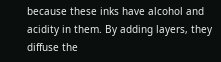because these inks have alcohol and acidity in them. By adding layers, they diffuse the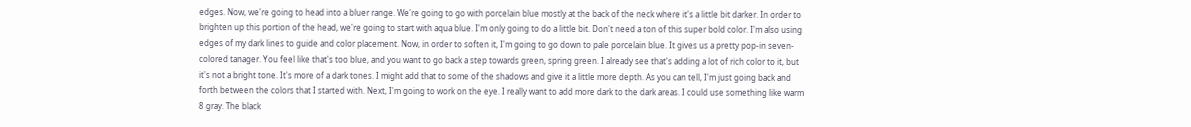edges. Now, we're going to head into a bluer range. We're going to go with porcelain blue mostly at the back of the neck where it's a little bit darker. In order to brighten up this portion of the head, we're going to start with aqua blue. I'm only going to do a little bit. Don't need a ton of this super bold color. I'm also using edges of my dark lines to guide and color placement. Now, in order to soften it, I'm going to go down to pale porcelain blue. It gives us a pretty pop-in seven-colored tanager. You feel like that's too blue, and you want to go back a step towards green, spring green. I already see that's adding a lot of rich color to it, but it's not a bright tone. It's more of a dark tones. I might add that to some of the shadows and give it a little more depth. As you can tell, I'm just going back and forth between the colors that I started with. Next, I'm going to work on the eye. I really want to add more dark to the dark areas. I could use something like warm 8 gray. The black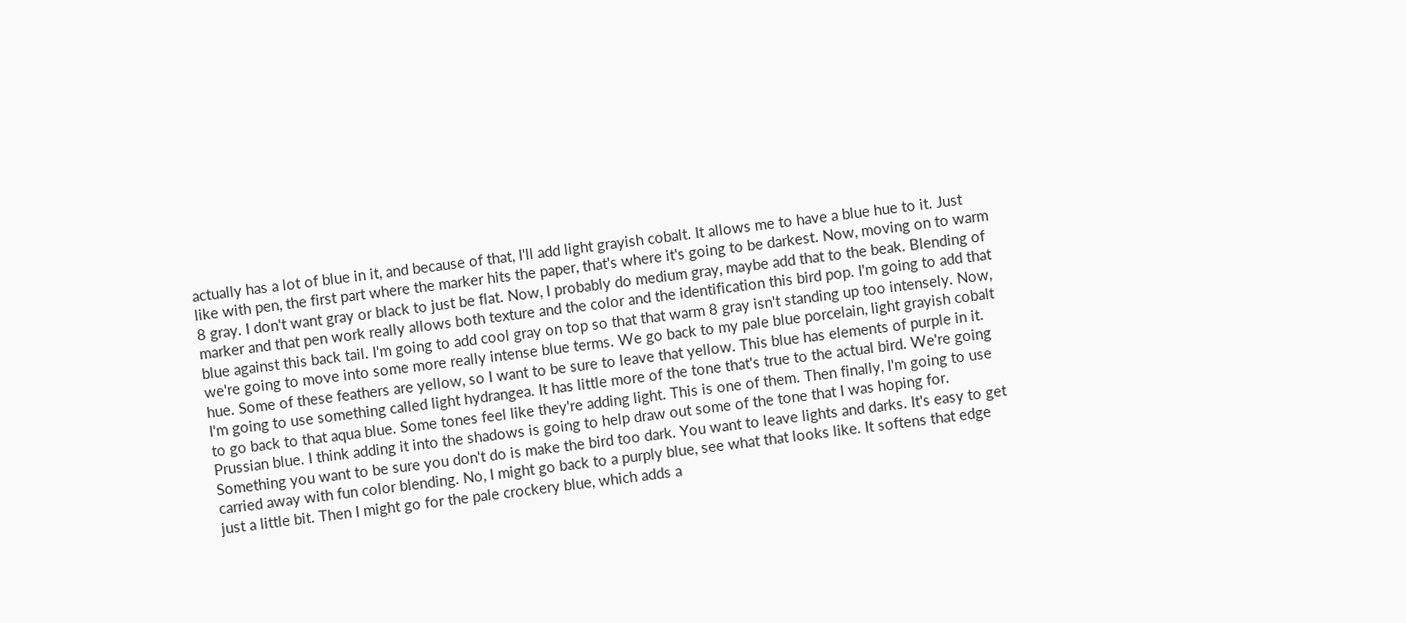actually has a lot of blue in it, and because of that, I'll add light grayish cobalt. It allows me to have a blue hue to it. Just like with pen, the first part where the marker hits the paper, that's where it's going to be darkest. Now, moving on to warm 8 gray. I don't want gray or black to just be flat. Now, I probably do medium gray, maybe add that to the beak. Blending of marker and that pen work really allows both texture and the color and the identification this bird pop. I'm going to add that blue against this back tail. I'm going to add cool gray on top so that that warm 8 gray isn't standing up too intensely. Now, we're going to move into some more really intense blue terms. We go back to my pale blue porcelain, light grayish cobalt hue. Some of these feathers are yellow, so I want to be sure to leave that yellow. This blue has elements of purple in it. I'm going to use something called light hydrangea. It has little more of the tone that's true to the actual bird. We're going to go back to that aqua blue. Some tones feel like they're adding light. This is one of them. Then finally, I'm going to use Prussian blue. I think adding it into the shadows is going to help draw out some of the tone that I was hoping for. Something you want to be sure you don't do is make the bird too dark. You want to leave lights and darks. It's easy to get carried away with fun color blending. No, I might go back to a purply blue, see what that looks like. It softens that edge just a little bit. Then I might go for the pale crockery blue, which adds a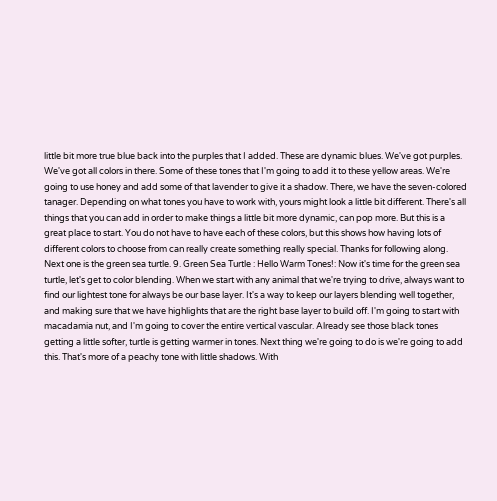little bit more true blue back into the purples that I added. These are dynamic blues. We've got purples. We've got all colors in there. Some of these tones that I'm going to add it to these yellow areas. We're going to use honey and add some of that lavender to give it a shadow. There, we have the seven-colored tanager. Depending on what tones you have to work with, yours might look a little bit different. There's all things that you can add in order to make things a little bit more dynamic, can pop more. But this is a great place to start. You do not have to have each of these colors, but this shows how having lots of different colors to choose from can really create something really special. Thanks for following along. Next one is the green sea turtle. 9. Green Sea Turtle : Hello Warm Tones!: Now it's time for the green sea turtle, let's get to color blending. When we start with any animal that we're trying to drive, always want to find our lightest tone for always be our base layer. It's a way to keep our layers blending well together, and making sure that we have highlights that are the right base layer to build off. I'm going to start with macadamia nut, and I'm going to cover the entire vertical vascular. Already see those black tones getting a little softer, turtle is getting warmer in tones. Next thing we're going to do is we're going to add this. That's more of a peachy tone with little shadows. With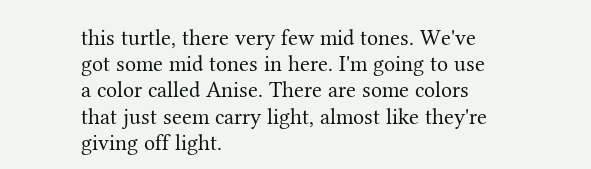this turtle, there very few mid tones. We've got some mid tones in here. I'm going to use a color called Anise. There are some colors that just seem carry light, almost like they're giving off light.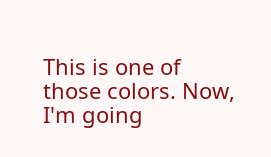This is one of those colors. Now, I'm going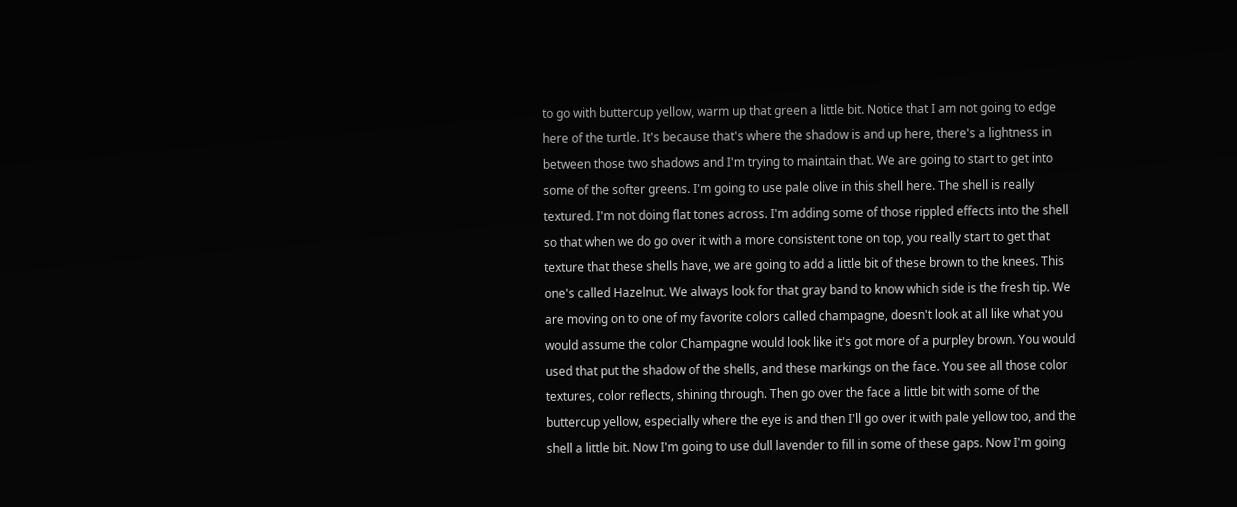to go with buttercup yellow, warm up that green a little bit. Notice that I am not going to edge here of the turtle. It's because that's where the shadow is and up here, there's a lightness in between those two shadows and I'm trying to maintain that. We are going to start to get into some of the softer greens. I'm going to use pale olive in this shell here. The shell is really textured. I'm not doing flat tones across. I'm adding some of those rippled effects into the shell so that when we do go over it with a more consistent tone on top, you really start to get that texture that these shells have, we are going to add a little bit of these brown to the knees. This one's called Hazelnut. We always look for that gray band to know which side is the fresh tip. We are moving on to one of my favorite colors called champagne, doesn't look at all like what you would assume the color Champagne would look like it's got more of a purpley brown. You would used that put the shadow of the shells, and these markings on the face. You see all those color textures, color reflects, shining through. Then go over the face a little bit with some of the buttercup yellow, especially where the eye is and then I'll go over it with pale yellow too, and the shell a little bit. Now I'm going to use dull lavender to fill in some of these gaps. Now I'm going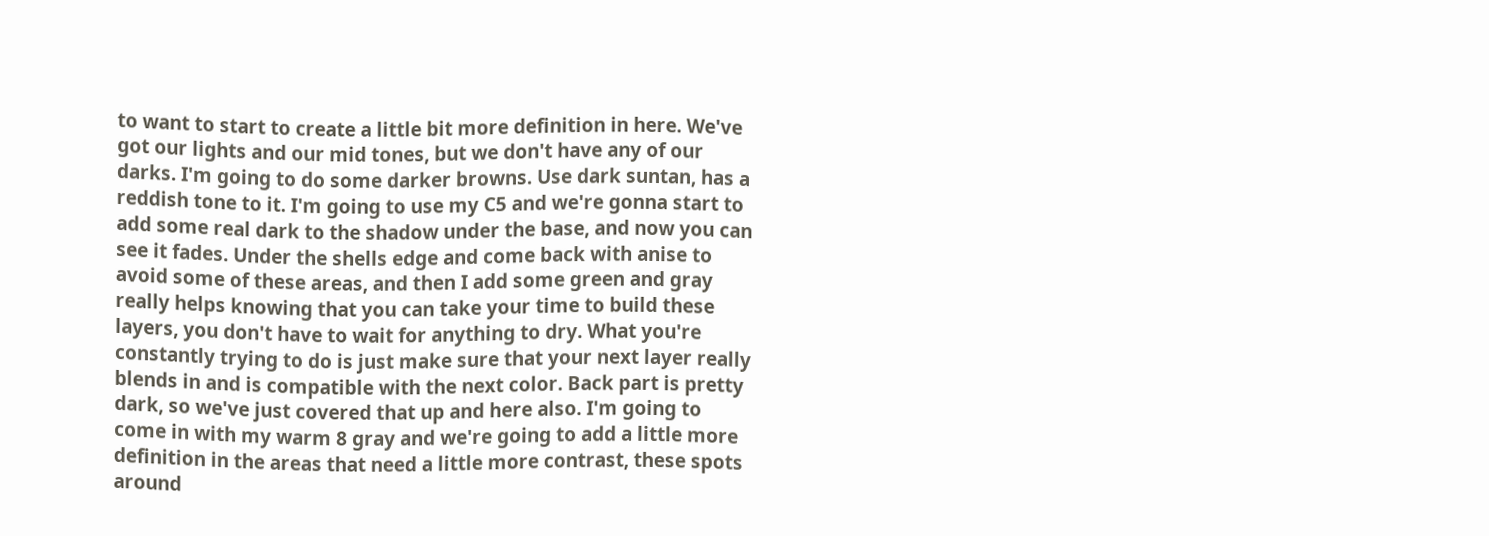to want to start to create a little bit more definition in here. We've got our lights and our mid tones, but we don't have any of our darks. I'm going to do some darker browns. Use dark suntan, has a reddish tone to it. I'm going to use my C5 and we're gonna start to add some real dark to the shadow under the base, and now you can see it fades. Under the shells edge and come back with anise to avoid some of these areas, and then I add some green and gray really helps knowing that you can take your time to build these layers, you don't have to wait for anything to dry. What you're constantly trying to do is just make sure that your next layer really blends in and is compatible with the next color. Back part is pretty dark, so we've just covered that up and here also. I'm going to come in with my warm 8 gray and we're going to add a little more definition in the areas that need a little more contrast, these spots around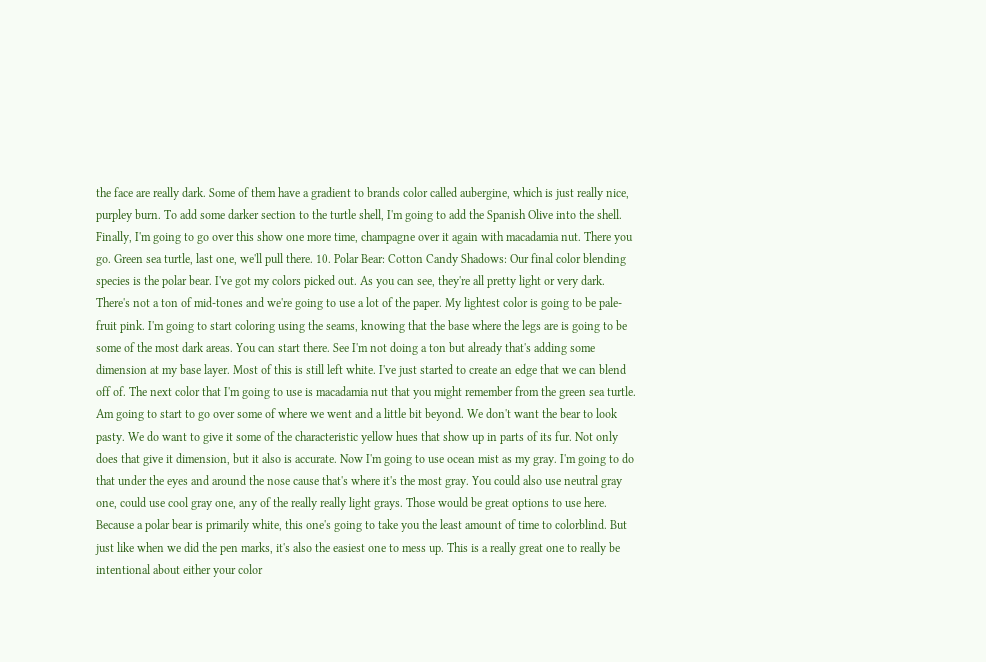the face are really dark. Some of them have a gradient to brands color called aubergine, which is just really nice, purpley burn. To add some darker section to the turtle shell, I'm going to add the Spanish Olive into the shell. Finally, I'm going to go over this show one more time, champagne over it again with macadamia nut. There you go. Green sea turtle, last one, we'll pull there. 10. Polar Bear: Cotton Candy Shadows: Our final color blending species is the polar bear. I've got my colors picked out. As you can see, they're all pretty light or very dark. There's not a ton of mid-tones and we're going to use a lot of the paper. My lightest color is going to be pale-fruit pink. I'm going to start coloring using the seams, knowing that the base where the legs are is going to be some of the most dark areas. You can start there. See I'm not doing a ton but already that's adding some dimension at my base layer. Most of this is still left white. I've just started to create an edge that we can blend off of. The next color that I'm going to use is macadamia nut that you might remember from the green sea turtle. Am going to start to go over some of where we went and a little bit beyond. We don't want the bear to look pasty. We do want to give it some of the characteristic yellow hues that show up in parts of its fur. Not only does that give it dimension, but it also is accurate. Now I'm going to use ocean mist as my gray. I'm going to do that under the eyes and around the nose cause that's where it's the most gray. You could also use neutral gray one, could use cool gray one, any of the really really light grays. Those would be great options to use here. Because a polar bear is primarily white, this one's going to take you the least amount of time to colorblind. But just like when we did the pen marks, it's also the easiest one to mess up. This is a really great one to really be intentional about either your color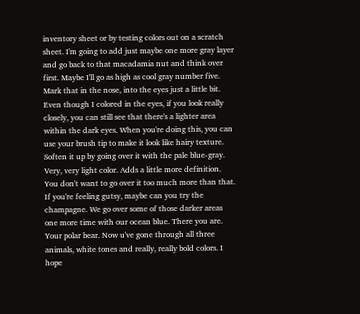inventory sheet or by testing colors out on a scratch sheet. I'm going to add just maybe one more gray layer and go back to that macadamia nut and think over first. Maybe I'll go as high as cool gray number five. Mark that in the nose, into the eyes just a little bit. Even though I colored in the eyes, if you look really closely, you can still see that there's a lighter area within the dark eyes. When you're doing this, you can use your brush tip to make it look like hairy texture. Soften it up by going over it with the pale blue-gray. Very, very light color. Adds a little more definition. You don't want to go over it too much more than that. If you're feeling gutsy, maybe can you try the champagne. We go over some of those darker areas one more time with our ocean blue. There you are. Your polar bear. Now u've gone through all three animals, white tones and really, really bold colors. I hope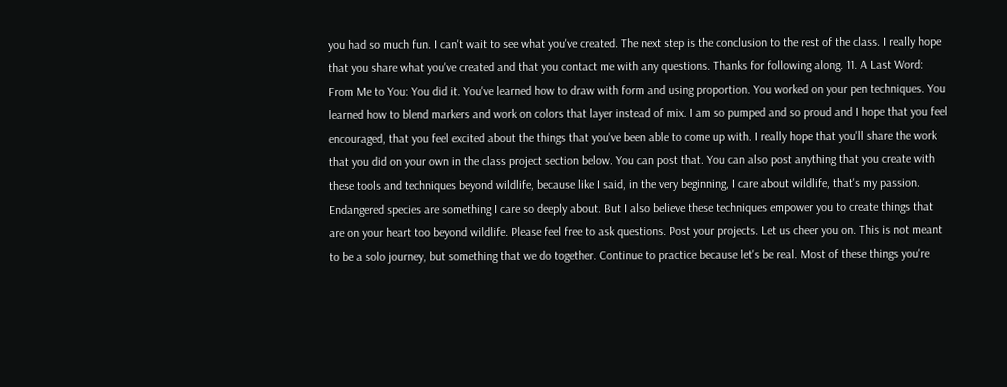you had so much fun. I can't wait to see what you've created. The next step is the conclusion to the rest of the class. I really hope that you share what you've created and that you contact me with any questions. Thanks for following along. 11. A Last Word: From Me to You: You did it. You've learned how to draw with form and using proportion. You worked on your pen techniques. You learned how to blend markers and work on colors that layer instead of mix. I am so pumped and so proud and I hope that you feel encouraged, that you feel excited about the things that you've been able to come up with. I really hope that you'll share the work that you did on your own in the class project section below. You can post that. You can also post anything that you create with these tools and techniques beyond wildlife, because like I said, in the very beginning, I care about wildlife, that's my passion. Endangered species are something I care so deeply about. But I also believe these techniques empower you to create things that are on your heart too beyond wildlife. Please feel free to ask questions. Post your projects. Let us cheer you on. This is not meant to be a solo journey, but something that we do together. Continue to practice because let's be real. Most of these things you're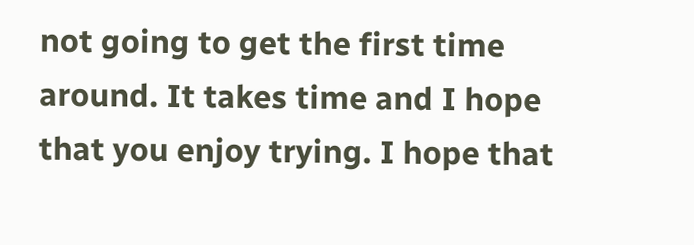not going to get the first time around. It takes time and I hope that you enjoy trying. I hope that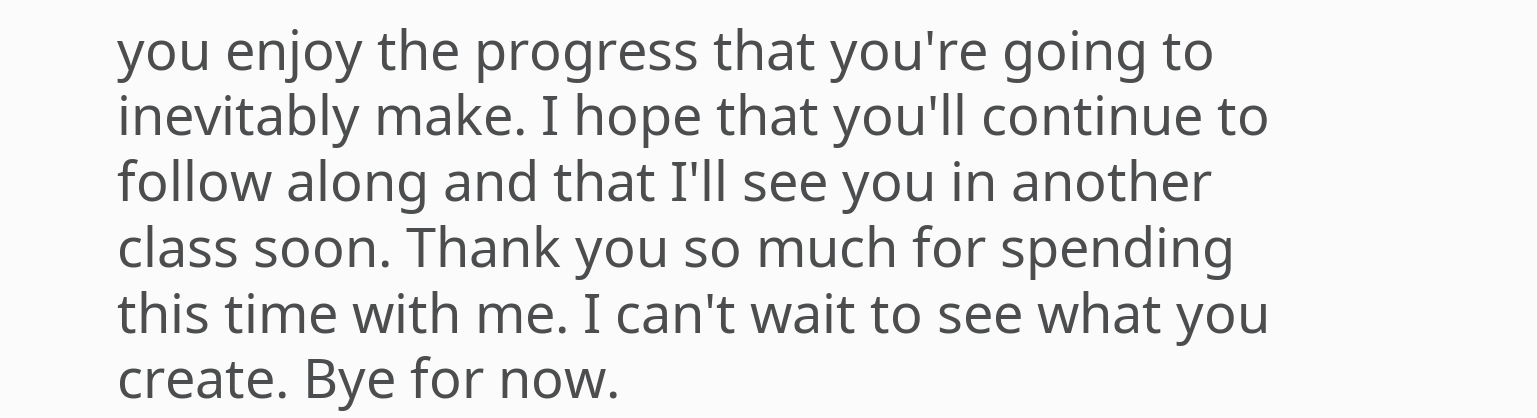you enjoy the progress that you're going to inevitably make. I hope that you'll continue to follow along and that I'll see you in another class soon. Thank you so much for spending this time with me. I can't wait to see what you create. Bye for now.